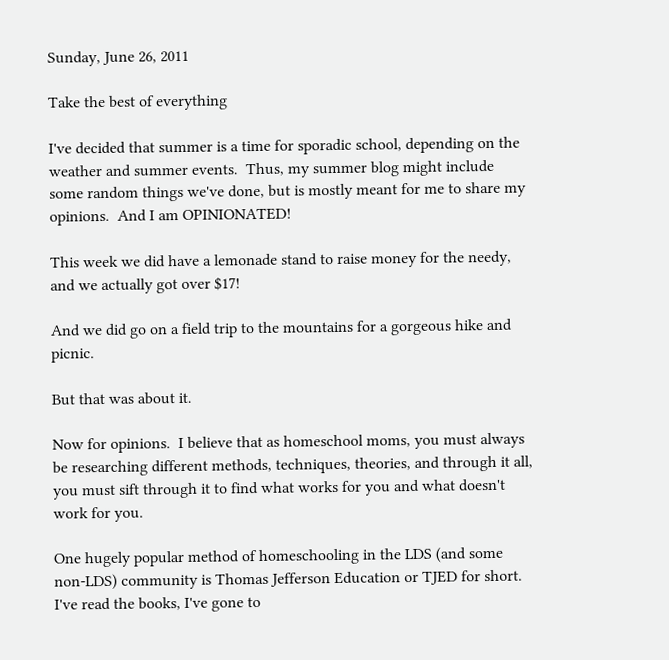Sunday, June 26, 2011

Take the best of everything

I've decided that summer is a time for sporadic school, depending on the weather and summer events.  Thus, my summer blog might include some random things we've done, but is mostly meant for me to share my opinions.  And I am OPINIONATED!

This week we did have a lemonade stand to raise money for the needy, and we actually got over $17!

And we did go on a field trip to the mountains for a gorgeous hike and picnic.

But that was about it.

Now for opinions.  I believe that as homeschool moms, you must always be researching different methods, techniques, theories, and through it all, you must sift through it to find what works for you and what doesn't work for you.

One hugely popular method of homeschooling in the LDS (and some non-LDS) community is Thomas Jefferson Education or TJED for short.  I've read the books, I've gone to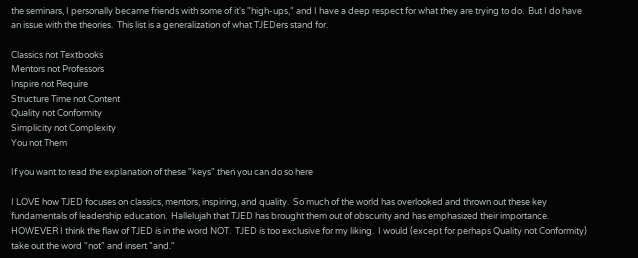the seminars, I personally became friends with some of it's "high-ups," and I have a deep respect for what they are trying to do.  But I do have an issue with the theories.  This list is a generalization of what TJEDers stand for.

Classics not Textbooks
Mentors not Professors
Inspire not Require
Structure Time not Content
Quality not Conformity
Simplicity not Complexity
You not Them

If you want to read the explanation of these "keys" then you can do so here

I LOVE how TJED focuses on classics, mentors, inspiring, and quality.  So much of the world has overlooked and thrown out these key fundamentals of leadership education.  Hallelujah that TJED has brought them out of obscurity and has emphasized their importance.  HOWEVER I think the flaw of TJED is in the word NOT.  TJED is too exclusive for my liking.  I would (except for perhaps Quality not Conformity) take out the word "not" and insert "and."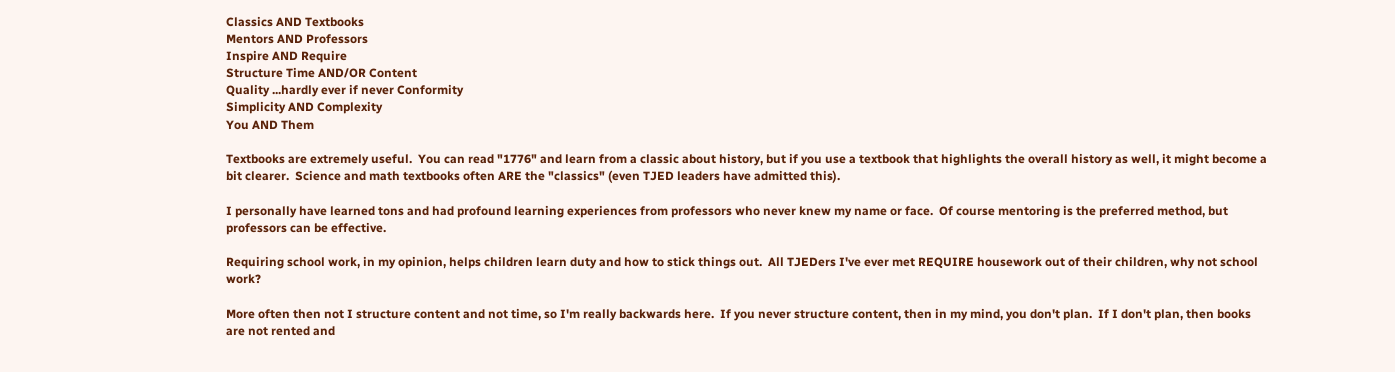Classics AND Textbooks
Mentors AND Professors
Inspire AND Require
Structure Time AND/OR Content
Quality ...hardly ever if never Conformity
Simplicity AND Complexity
You AND Them

Textbooks are extremely useful.  You can read "1776" and learn from a classic about history, but if you use a textbook that highlights the overall history as well, it might become a bit clearer.  Science and math textbooks often ARE the "classics" (even TJED leaders have admitted this).

I personally have learned tons and had profound learning experiences from professors who never knew my name or face.  Of course mentoring is the preferred method, but professors can be effective.

Requiring school work, in my opinion, helps children learn duty and how to stick things out.  All TJEDers I've ever met REQUIRE housework out of their children, why not school work?

More often then not I structure content and not time, so I'm really backwards here.  If you never structure content, then in my mind, you don't plan.  If I don't plan, then books are not rented and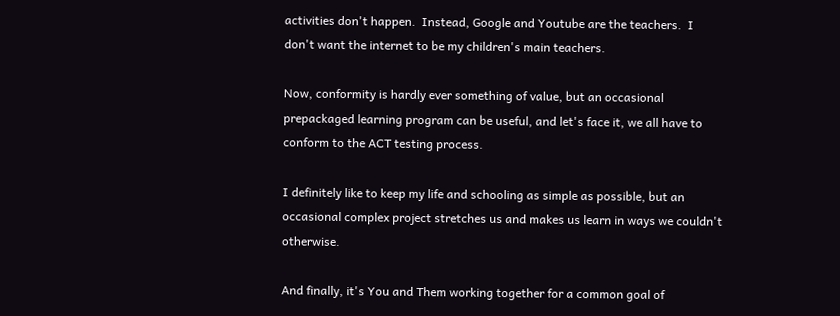activities don't happen.  Instead, Google and Youtube are the teachers.  I don't want the internet to be my children's main teachers.

Now, conformity is hardly ever something of value, but an occasional prepackaged learning program can be useful, and let's face it, we all have to conform to the ACT testing process.

I definitely like to keep my life and schooling as simple as possible, but an occasional complex project stretches us and makes us learn in ways we couldn't otherwise.

And finally, it's You and Them working together for a common goal of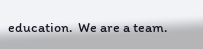education.  We are a team.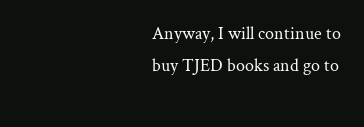Anyway, I will continue to buy TJED books and go to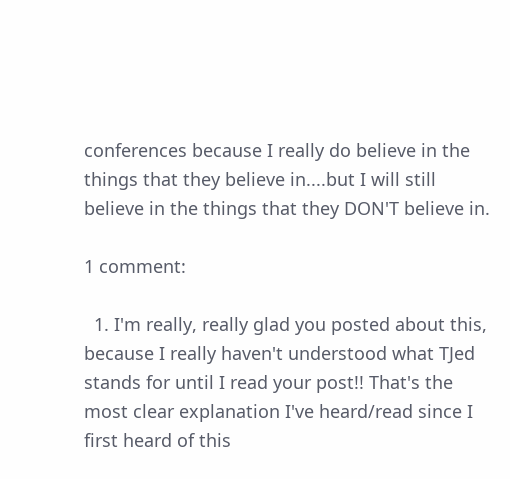conferences because I really do believe in the things that they believe in....but I will still believe in the things that they DON'T believe in.

1 comment:

  1. I'm really, really glad you posted about this, because I really haven't understood what TJed stands for until I read your post!! That's the most clear explanation I've heard/read since I first heard of this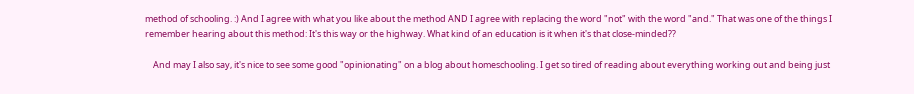method of schooling. :) And I agree with what you like about the method AND I agree with replacing the word "not" with the word "and." That was one of the things I remember hearing about this method: It's this way or the highway. What kind of an education is it when it's that close-minded??

    And may I also say, it's nice to see some good "opinionating" on a blog about homeschooling. I get so tired of reading about everything working out and being just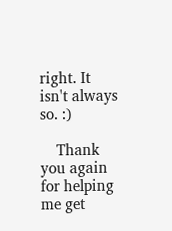right. It isn't always so. :)

    Thank you again for helping me get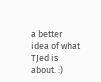a better idea of what TJed is about. :)